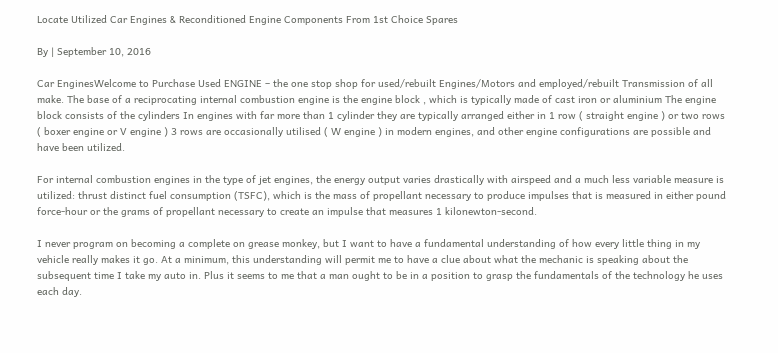Locate Utilized Car Engines & Reconditioned Engine Components From 1st Choice Spares

By | September 10, 2016

Car EnginesWelcome to Purchase Used ENGINE – the one stop shop for used/rebuilt Engines/Motors and employed/rebuilt Transmission of all make. The base of a reciprocating internal combustion engine is the engine block , which is typically made of cast iron or aluminium The engine block consists of the cylinders In engines with far more than 1 cylinder they are typically arranged either in 1 row ( straight engine ) or two rows ( boxer engine or V engine ) 3 rows are occasionally utilised ( W engine ) in modern engines, and other engine configurations are possible and have been utilized.

For internal combustion engines in the type of jet engines, the energy output varies drastically with airspeed and a much less variable measure is utilized: thrust distinct fuel consumption (TSFC), which is the mass of propellant necessary to produce impulses that is measured in either pound force-hour or the grams of propellant necessary to create an impulse that measures 1 kilonewton-second.

I never program on becoming a complete on grease monkey, but I want to have a fundamental understanding of how every little thing in my vehicle really makes it go. At a minimum, this understanding will permit me to have a clue about what the mechanic is speaking about the subsequent time I take my auto in. Plus it seems to me that a man ought to be in a position to grasp the fundamentals of the technology he uses each day.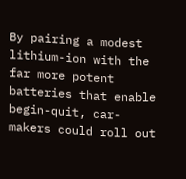By pairing a modest lithium-ion with the far more potent batteries that enable begin-quit, car-makers could roll out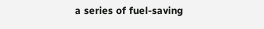a series of fuel-saving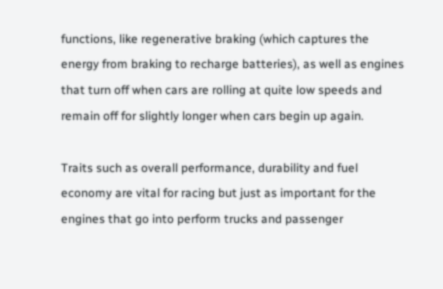functions, like regenerative braking (which captures the energy from braking to recharge batteries), as well as engines that turn off when cars are rolling at quite low speeds and remain off for slightly longer when cars begin up again.

Traits such as overall performance, durability and fuel economy are vital for racing but just as important for the engines that go into perform trucks and passenger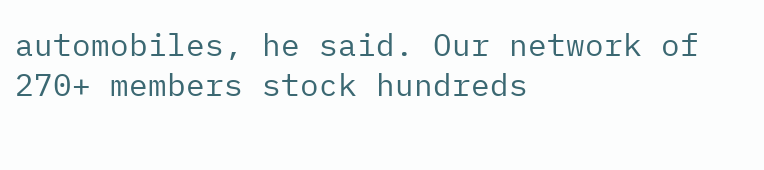automobiles, he said. Our network of 270+ members stock hundreds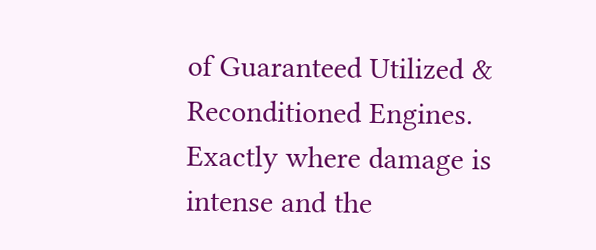of Guaranteed Utilized & Reconditioned Engines. Exactly where damage is intense and the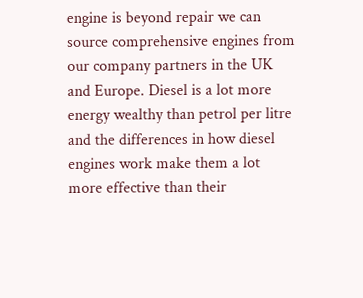engine is beyond repair we can source comprehensive engines from our company partners in the UK and Europe. Diesel is a lot more energy wealthy than petrol per litre and the differences in how diesel engines work make them a lot more effective than their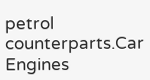petrol counterparts.Car Engines